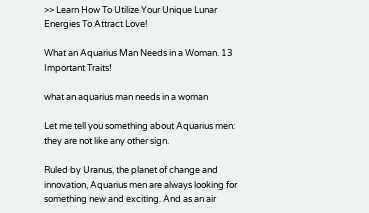>> Learn How To Utilize Your Unique Lunar Energies To Attract Love!

What an Aquarius Man Needs in a Woman. 13 Important Traits!

what an aquarius man needs in a woman

Let me tell you something about Aquarius men: they are not like any other sign.

Ruled by Uranus, the planet of change and innovation, Aquarius men are always looking for something new and exciting. And as an air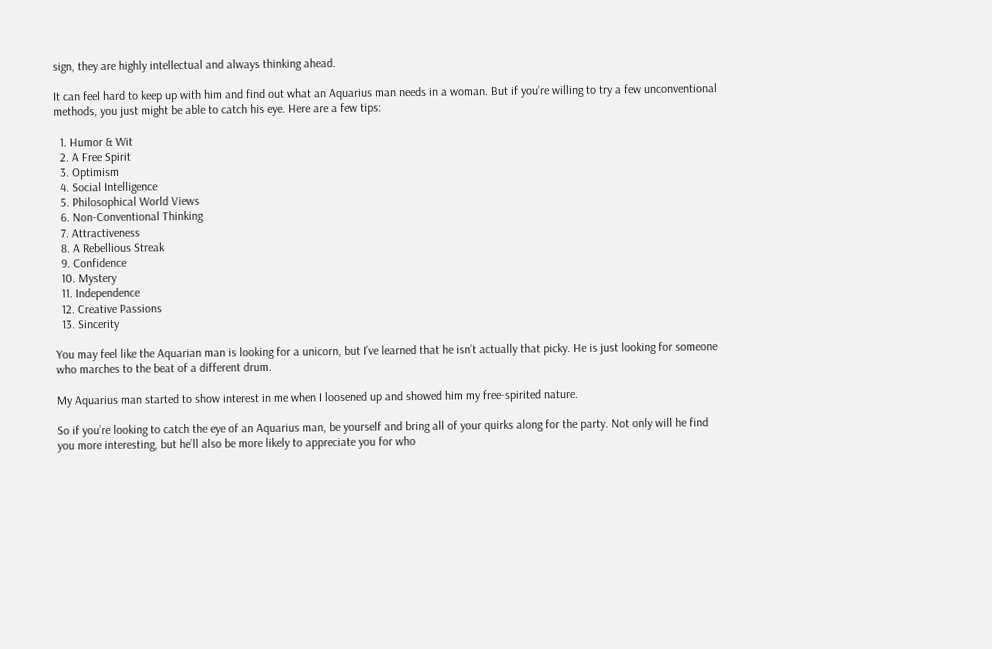sign, they are highly intellectual and always thinking ahead.

It can feel hard to keep up with him and find out what an Aquarius man needs in a woman. But if you’re willing to try a few unconventional methods, you just might be able to catch his eye. Here are a few tips:

  1. Humor & Wit
  2. A Free Spirit
  3. Optimism
  4. Social Intelligence
  5. Philosophical World Views
  6. Non-Conventional Thinking
  7. Attractiveness
  8. A Rebellious Streak
  9. Confidence
  10. Mystery
  11. Independence
  12. Creative Passions
  13. Sincerity

You may feel like the Aquarian man is looking for a unicorn, but I’ve learned that he isn’t actually that picky. He is just looking for someone who marches to the beat of a different drum.

My Aquarius man started to show interest in me when I loosened up and showed him my free-spirited nature.

So if you’re looking to catch the eye of an Aquarius man, be yourself and bring all of your quirks along for the party. Not only will he find you more interesting, but he’ll also be more likely to appreciate you for who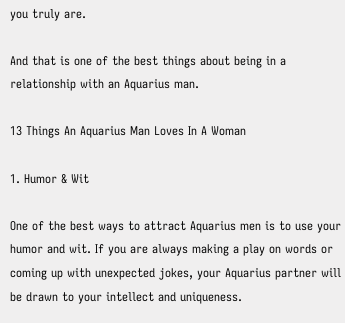you truly are.

And that is one of the best things about being in a relationship with an Aquarius man.

13 Things An Aquarius Man Loves In A Woman

1. Humor & Wit

One of the best ways to attract Aquarius men is to use your humor and wit. If you are always making a play on words or coming up with unexpected jokes, your Aquarius partner will be drawn to your intellect and uniqueness.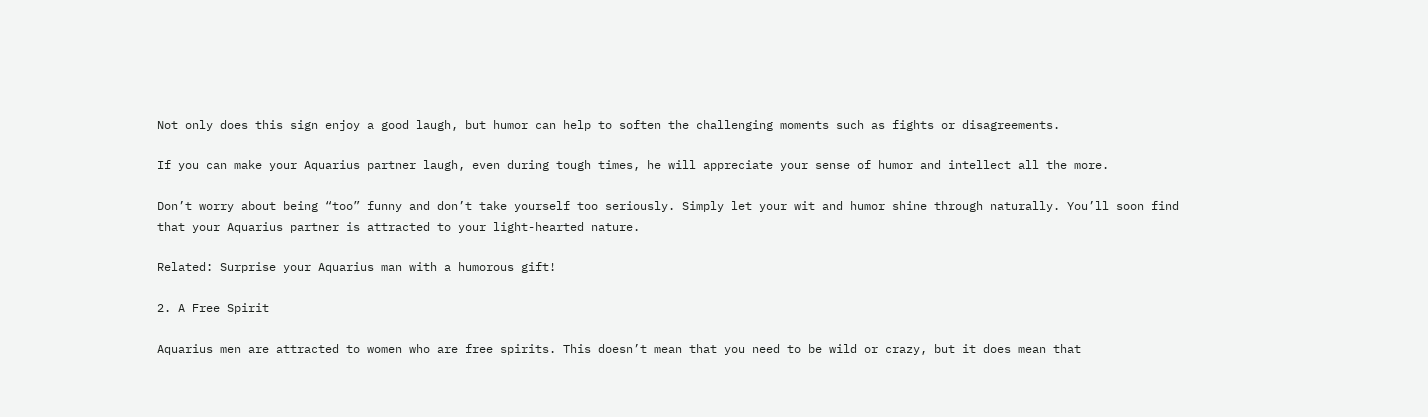Not only does this sign enjoy a good laugh, but humor can help to soften the challenging moments such as fights or disagreements.

If you can make your Aquarius partner laugh, even during tough times, he will appreciate your sense of humor and intellect all the more.

Don’t worry about being “too” funny and don’t take yourself too seriously. Simply let your wit and humor shine through naturally. You’ll soon find that your Aquarius partner is attracted to your light-hearted nature.

Related: Surprise your Aquarius man with a humorous gift!

2. A Free Spirit

Aquarius men are attracted to women who are free spirits. This doesn’t mean that you need to be wild or crazy, but it does mean that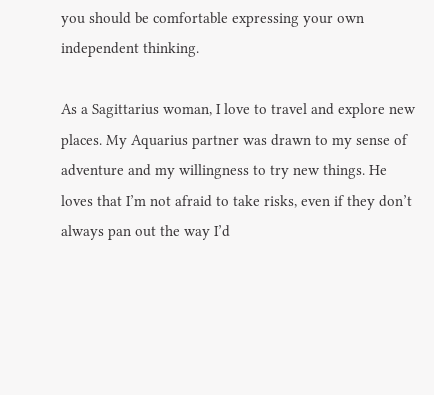you should be comfortable expressing your own independent thinking.

As a Sagittarius woman, I love to travel and explore new places. My Aquarius partner was drawn to my sense of adventure and my willingness to try new things. He loves that I’m not afraid to take risks, even if they don’t always pan out the way I’d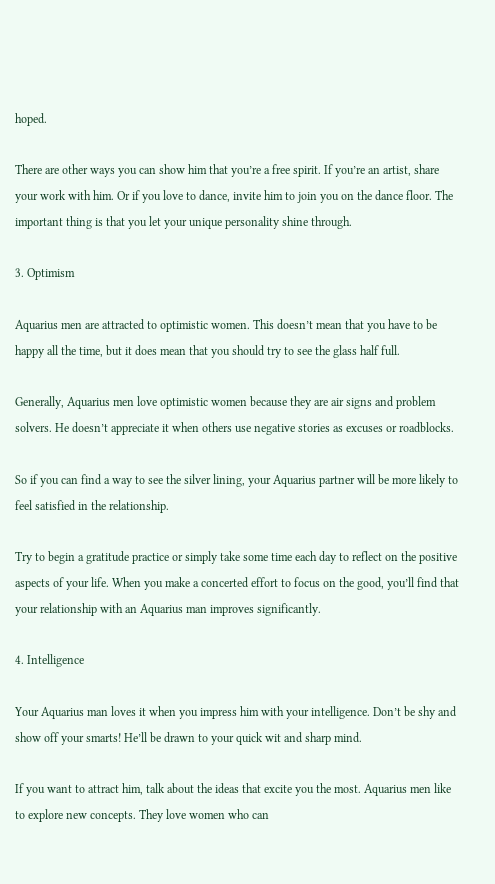hoped.

There are other ways you can show him that you’re a free spirit. If you’re an artist, share your work with him. Or if you love to dance, invite him to join you on the dance floor. The important thing is that you let your unique personality shine through.

3. Optimism

Aquarius men are attracted to optimistic women. This doesn’t mean that you have to be happy all the time, but it does mean that you should try to see the glass half full.

Generally, Aquarius men love optimistic women because they are air signs and problem solvers. He doesn’t appreciate it when others use negative stories as excuses or roadblocks.

So if you can find a way to see the silver lining, your Aquarius partner will be more likely to feel satisfied in the relationship.

Try to begin a gratitude practice or simply take some time each day to reflect on the positive aspects of your life. When you make a concerted effort to focus on the good, you’ll find that your relationship with an Aquarius man improves significantly.

4. Intelligence

Your Aquarius man loves it when you impress him with your intelligence. Don’t be shy and show off your smarts! He’ll be drawn to your quick wit and sharp mind.

If you want to attract him, talk about the ideas that excite you the most. Aquarius men like to explore new concepts. They love women who can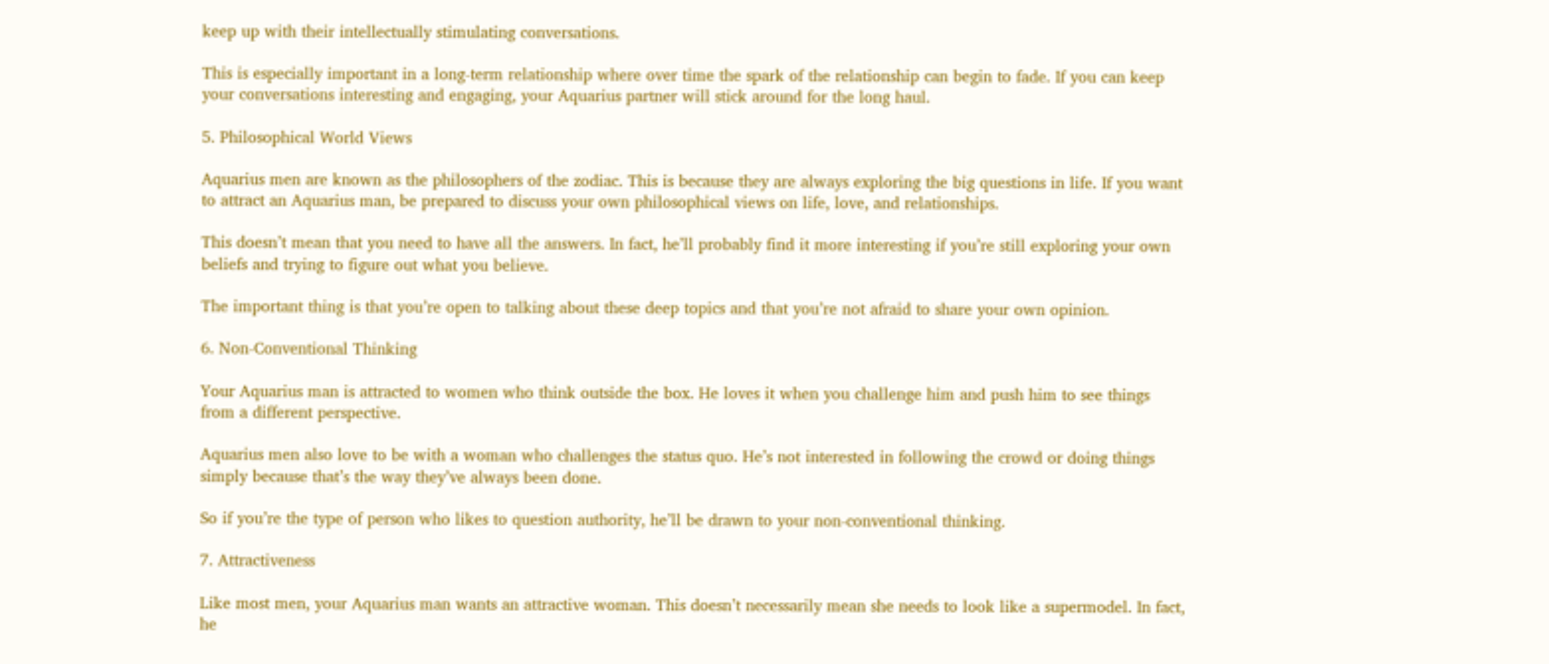keep up with their intellectually stimulating conversations.

This is especially important in a long-term relationship where over time the spark of the relationship can begin to fade. If you can keep your conversations interesting and engaging, your Aquarius partner will stick around for the long haul.

5. Philosophical World Views

Aquarius men are known as the philosophers of the zodiac. This is because they are always exploring the big questions in life. If you want to attract an Aquarius man, be prepared to discuss your own philosophical views on life, love, and relationships.

This doesn’t mean that you need to have all the answers. In fact, he’ll probably find it more interesting if you’re still exploring your own beliefs and trying to figure out what you believe.

The important thing is that you’re open to talking about these deep topics and that you’re not afraid to share your own opinion.

6. Non-Conventional Thinking

Your Aquarius man is attracted to women who think outside the box. He loves it when you challenge him and push him to see things from a different perspective.

Aquarius men also love to be with a woman who challenges the status quo. He’s not interested in following the crowd or doing things simply because that’s the way they’ve always been done.

So if you’re the type of person who likes to question authority, he’ll be drawn to your non-conventional thinking.

7. Attractiveness

Like most men, your Aquarius man wants an attractive woman. This doesn’t necessarily mean she needs to look like a supermodel. In fact, he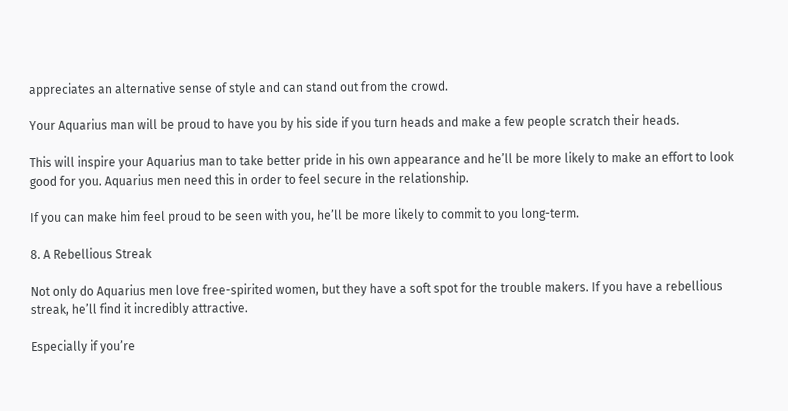appreciates an alternative sense of style and can stand out from the crowd.

Your Aquarius man will be proud to have you by his side if you turn heads and make a few people scratch their heads.

This will inspire your Aquarius man to take better pride in his own appearance and he’ll be more likely to make an effort to look good for you. Aquarius men need this in order to feel secure in the relationship.

If you can make him feel proud to be seen with you, he’ll be more likely to commit to you long-term.

8. A Rebellious Streak

Not only do Aquarius men love free-spirited women, but they have a soft spot for the trouble makers. If you have a rebellious streak, he’ll find it incredibly attractive.

Especially if you’re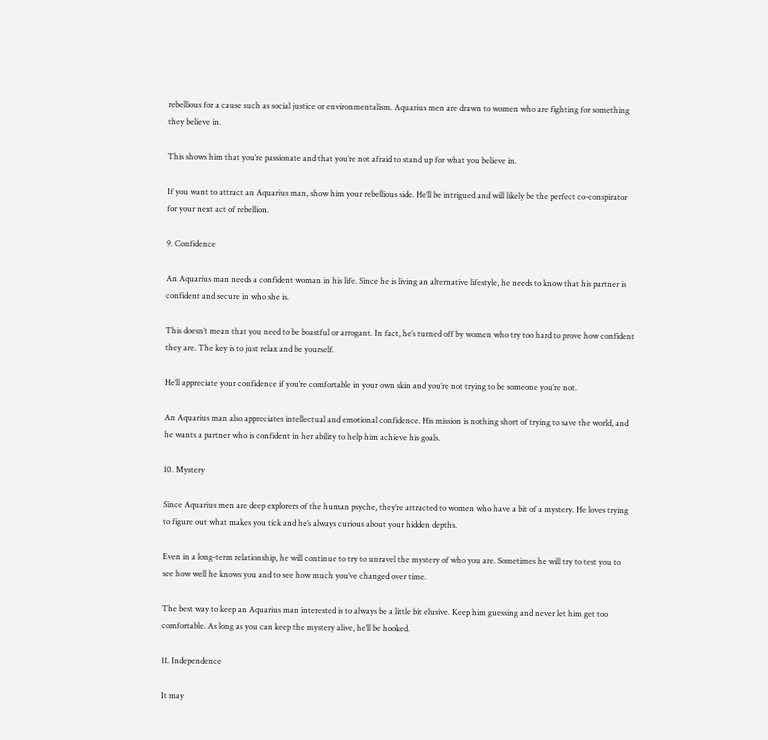rebellious for a cause such as social justice or environmentalism. Aquarius men are drawn to women who are fighting for something they believe in.

This shows him that you’re passionate and that you’re not afraid to stand up for what you believe in.

If you want to attract an Aquarius man, show him your rebellious side. He’ll be intrigued and will likely be the perfect co-conspirator for your next act of rebellion.

9. Confidence

An Aquarius man needs a confident woman in his life. Since he is living an alternative lifestyle, he needs to know that his partner is confident and secure in who she is.

This doesn’t mean that you need to be boastful or arrogant. In fact, he’s turned off by women who try too hard to prove how confident they are. The key is to just relax and be yourself.

He’ll appreciate your confidence if you’re comfortable in your own skin and you’re not trying to be someone you’re not.

An Aquarius man also appreciates intellectual and emotional confidence. His mission is nothing short of trying to save the world, and he wants a partner who is confident in her ability to help him achieve his goals.

10. Mystery

Since Aquarius men are deep explorers of the human psyche, they’re attracted to women who have a bit of a mystery. He loves trying to figure out what makes you tick and he’s always curious about your hidden depths.

Even in a long-term relationship, he will continue to try to unravel the mystery of who you are. Sometimes he will try to test you to see how well he knows you and to see how much you’ve changed over time.

The best way to keep an Aquarius man interested is to always be a little bit elusive. Keep him guessing and never let him get too comfortable. As long as you can keep the mystery alive, he’ll be hooked.

11. Independence

It may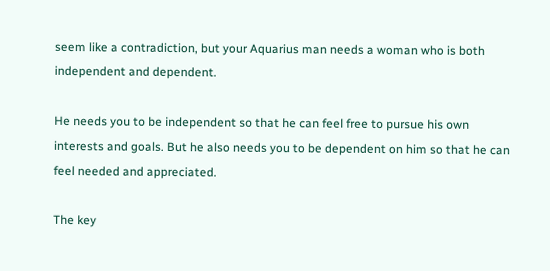seem like a contradiction, but your Aquarius man needs a woman who is both independent and dependent.

He needs you to be independent so that he can feel free to pursue his own interests and goals. But he also needs you to be dependent on him so that he can feel needed and appreciated.

The key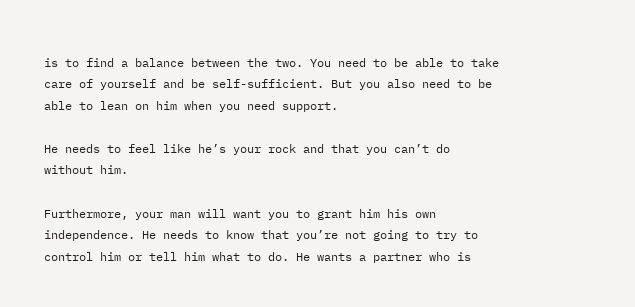is to find a balance between the two. You need to be able to take care of yourself and be self-sufficient. But you also need to be able to lean on him when you need support.

He needs to feel like he’s your rock and that you can’t do without him.

Furthermore, your man will want you to grant him his own independence. He needs to know that you’re not going to try to control him or tell him what to do. He wants a partner who is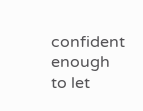confident enough to let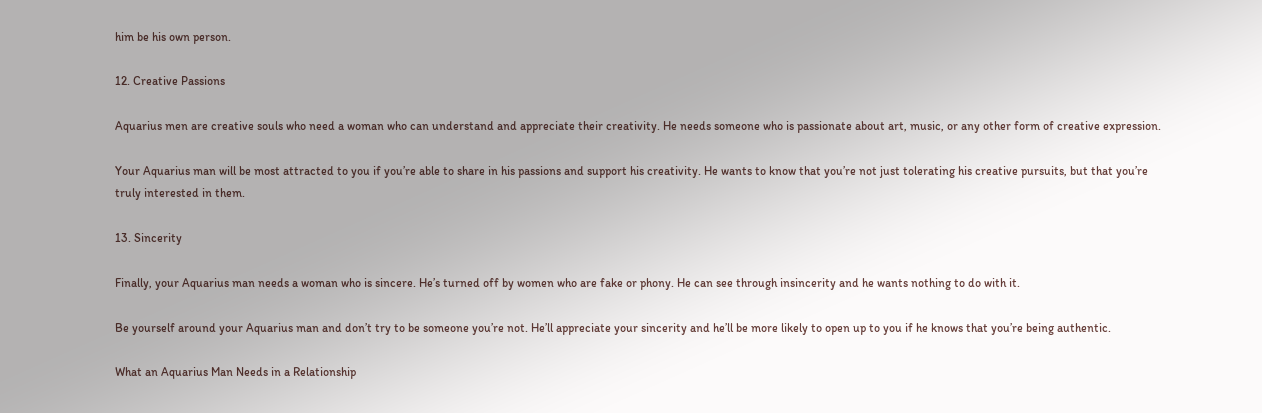him be his own person.

12. Creative Passions

Aquarius men are creative souls who need a woman who can understand and appreciate their creativity. He needs someone who is passionate about art, music, or any other form of creative expression.

Your Aquarius man will be most attracted to you if you’re able to share in his passions and support his creativity. He wants to know that you’re not just tolerating his creative pursuits, but that you’re truly interested in them.

13. Sincerity

Finally, your Aquarius man needs a woman who is sincere. He’s turned off by women who are fake or phony. He can see through insincerity and he wants nothing to do with it.

Be yourself around your Aquarius man and don’t try to be someone you’re not. He’ll appreciate your sincerity and he’ll be more likely to open up to you if he knows that you’re being authentic.

What an Aquarius Man Needs in a Relationship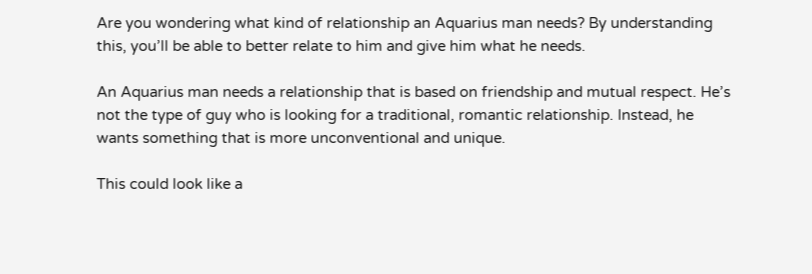Are you wondering what kind of relationship an Aquarius man needs? By understanding this, you’ll be able to better relate to him and give him what he needs.

An Aquarius man needs a relationship that is based on friendship and mutual respect. He’s not the type of guy who is looking for a traditional, romantic relationship. Instead, he wants something that is more unconventional and unique.

This could look like a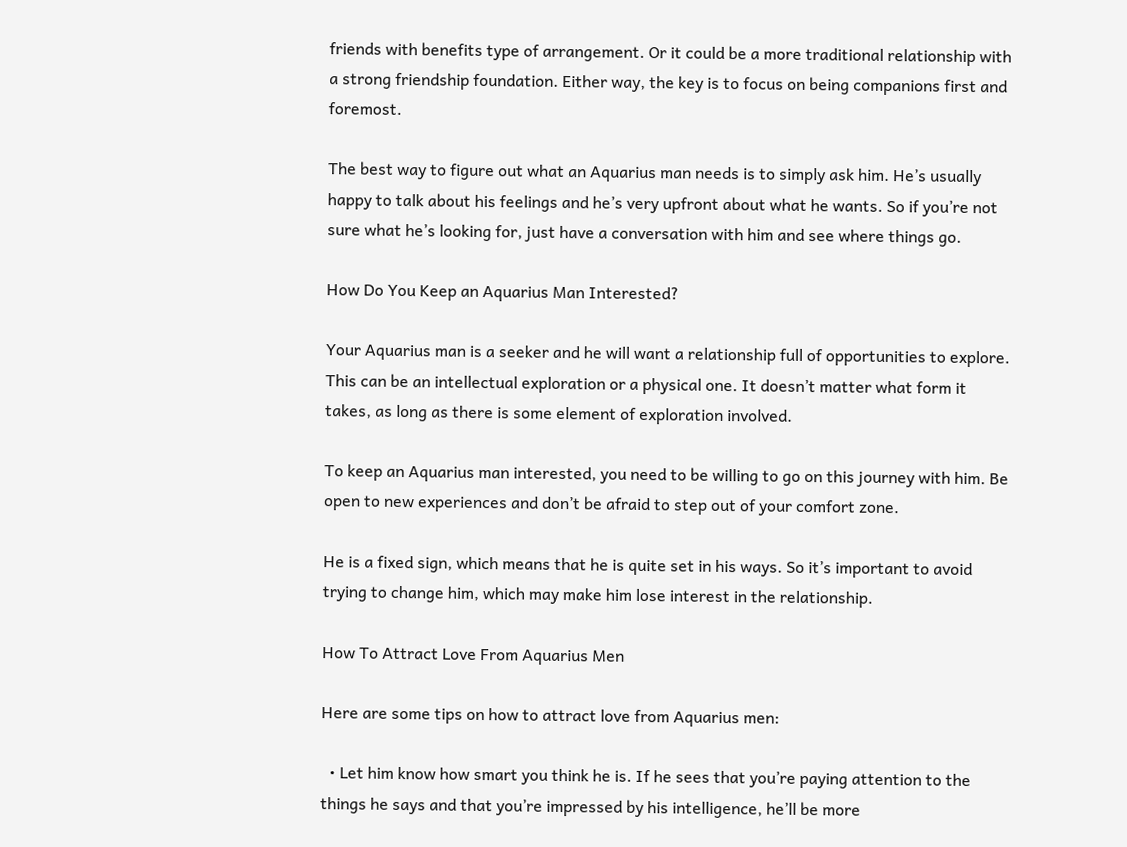friends with benefits type of arrangement. Or it could be a more traditional relationship with a strong friendship foundation. Either way, the key is to focus on being companions first and foremost.

The best way to figure out what an Aquarius man needs is to simply ask him. He’s usually happy to talk about his feelings and he’s very upfront about what he wants. So if you’re not sure what he’s looking for, just have a conversation with him and see where things go.

How Do You Keep an Aquarius Man Interested?

Your Aquarius man is a seeker and he will want a relationship full of opportunities to explore. This can be an intellectual exploration or a physical one. It doesn’t matter what form it takes, as long as there is some element of exploration involved.

To keep an Aquarius man interested, you need to be willing to go on this journey with him. Be open to new experiences and don’t be afraid to step out of your comfort zone.

He is a fixed sign, which means that he is quite set in his ways. So it’s important to avoid trying to change him, which may make him lose interest in the relationship.

How To Attract Love From Aquarius Men

Here are some tips on how to attract love from Aquarius men:

  • Let him know how smart you think he is. If he sees that you’re paying attention to the things he says and that you’re impressed by his intelligence, he’ll be more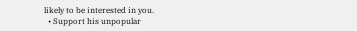likely to be interested in you.
  • Support his unpopular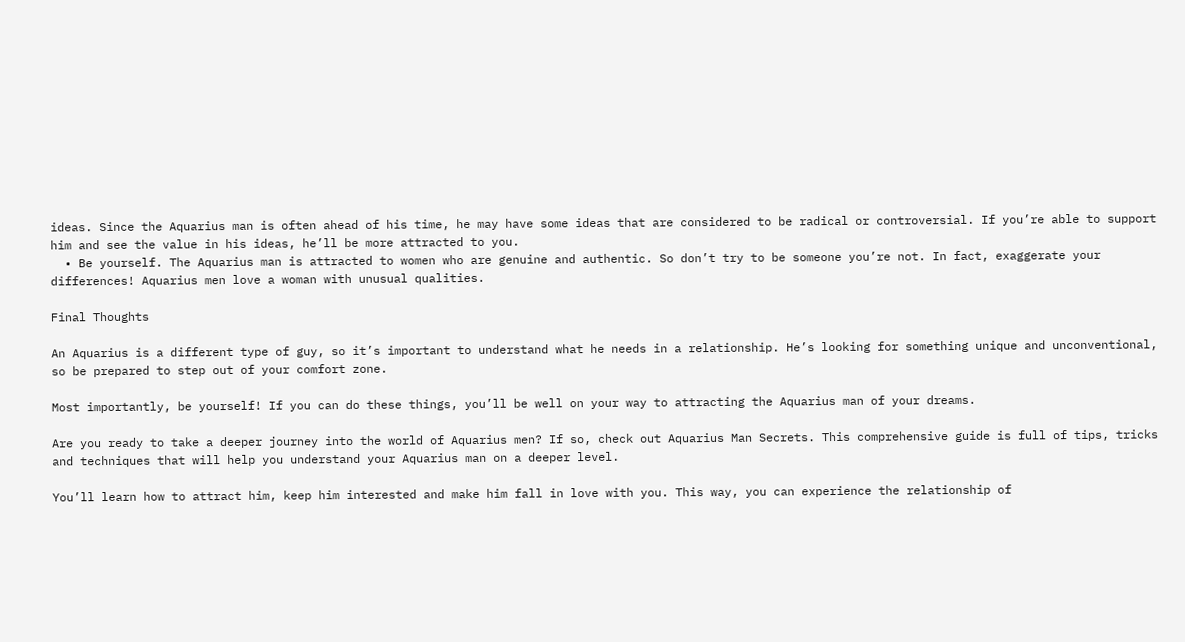ideas. Since the Aquarius man is often ahead of his time, he may have some ideas that are considered to be radical or controversial. If you’re able to support him and see the value in his ideas, he’ll be more attracted to you.
  • Be yourself. The Aquarius man is attracted to women who are genuine and authentic. So don’t try to be someone you’re not. In fact, exaggerate your differences! Aquarius men love a woman with unusual qualities.

Final Thoughts

An Aquarius is a different type of guy, so it’s important to understand what he needs in a relationship. He’s looking for something unique and unconventional, so be prepared to step out of your comfort zone.

Most importantly, be yourself! If you can do these things, you’ll be well on your way to attracting the Aquarius man of your dreams.

Are you ready to take a deeper journey into the world of Aquarius men? If so, check out Aquarius Man Secrets. This comprehensive guide is full of tips, tricks and techniques that will help you understand your Aquarius man on a deeper level.

You’ll learn how to attract him, keep him interested and make him fall in love with you. This way, you can experience the relationship of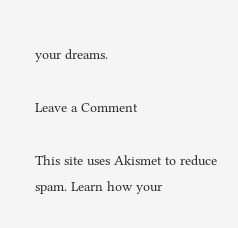your dreams.

Leave a Comment

This site uses Akismet to reduce spam. Learn how your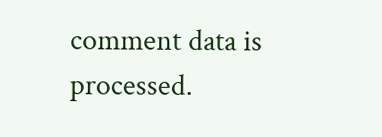comment data is processed.